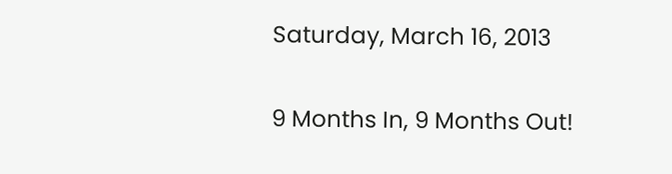Saturday, March 16, 2013

9 Months In, 9 Months Out!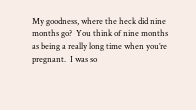My goodness, where the heck did nine months go?  You think of nine months as being a really long time when you’re pregnant.  I was so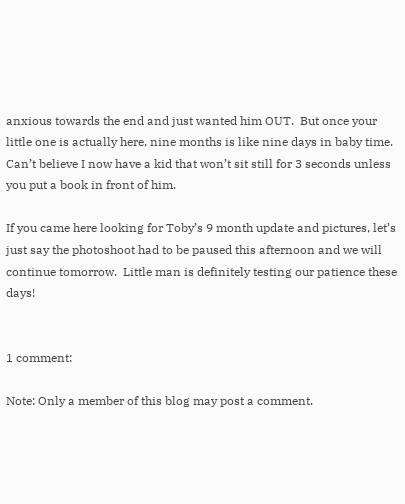anxious towards the end and just wanted him OUT.  But once your little one is actually here, nine months is like nine days in baby time.  Can’t believe I now have a kid that won’t sit still for 3 seconds unless you put a book in front of him.

If you came here looking for Toby’s 9 month update and pictures, let’s just say the photoshoot had to be paused this afternoon and we will continue tomorrow.  Little man is definitely testing our patience these days!


1 comment:

Note: Only a member of this blog may post a comment.